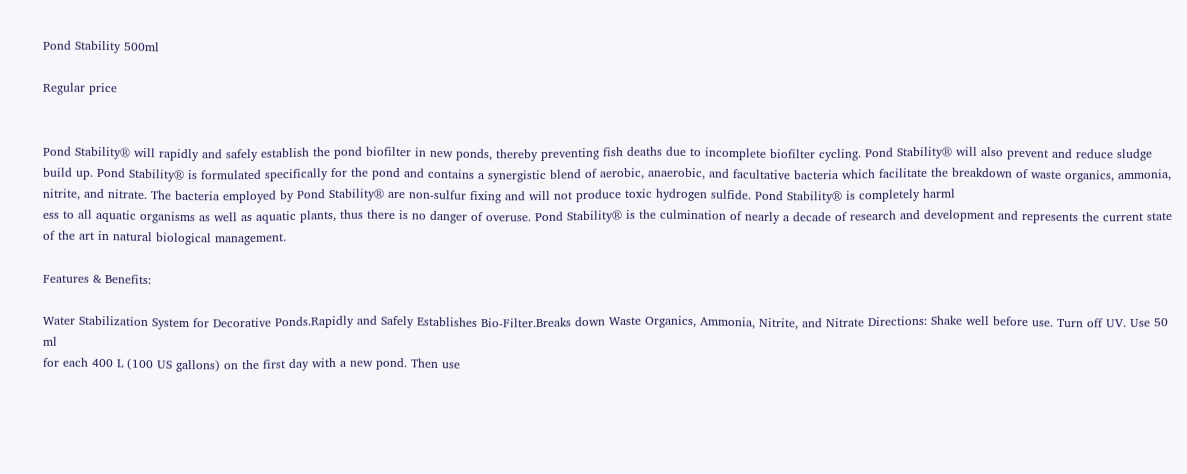Pond Stability 500ml

Regular price


Pond Stability® will rapidly and safely establish the pond biofilter in new ponds, thereby preventing fish deaths due to incomplete biofilter cycling. Pond Stability® will also prevent and reduce sludge build up. Pond Stability® is formulated specifically for the pond and contains a synergistic blend of aerobic, anaerobic, and facultative bacteria which facilitate the breakdown of waste organics, ammonia, nitrite, and nitrate. The bacteria employed by Pond Stability® are non-sulfur fixing and will not produce toxic hydrogen sulfide. Pond Stability® is completely harml
ess to all aquatic organisms as well as aquatic plants, thus there is no danger of overuse. Pond Stability® is the culmination of nearly a decade of research and development and represents the current state of the art in natural biological management.

Features & Benefits:

Water Stabilization System for Decorative Ponds.Rapidly and Safely Establishes Bio-Filter.Breaks down Waste Organics, Ammonia, Nitrite, and Nitrate Directions: Shake well before use. Turn off UV. Use 50 ml
for each 400 L (100 US gallons) on the first day with a new pond. Then use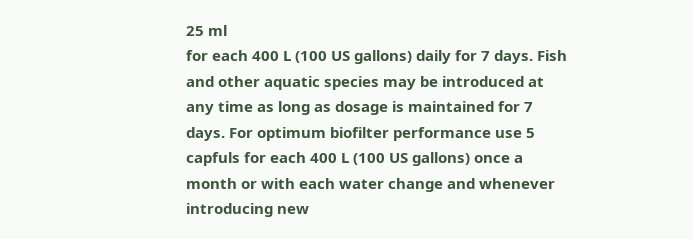25 ml
for each 400 L (100 US gallons) daily for 7 days. Fish and other aquatic species may be introduced at any time as long as dosage is maintained for 7 days. For optimum biofilter performance use 5 capfuls for each 400 L (100 US gallons) once a month or with each water change and whenever introducing new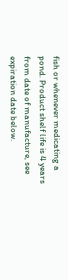fish or whenever medicating a pond. Product shelf life is 4 years from date of manufacture, see expiration date below.